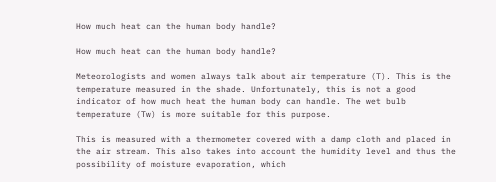How much heat can the human body handle?

How much heat can the human body handle?

Meteorologists and women always talk about air temperature (T). This is the temperature measured in the shade. Unfortunately, this is not a good indicator of how much heat the human body can handle. The wet bulb temperature (Tw) is more suitable for this purpose.

This is measured with a thermometer covered with a damp cloth and placed in the air stream. This also takes into account the humidity level and thus the possibility of moisture evaporation, which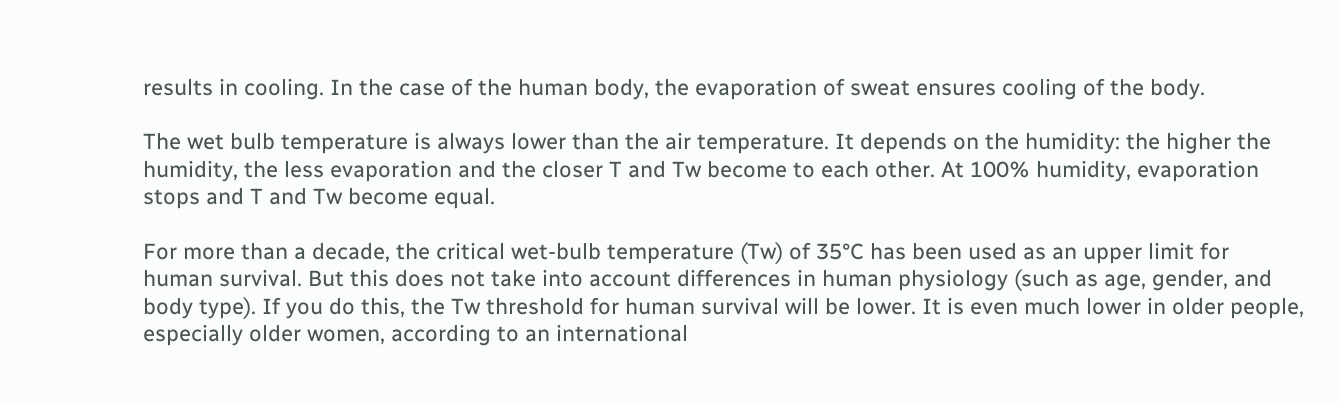results in cooling. In the case of the human body, the evaporation of sweat ensures cooling of the body.

The wet bulb temperature is always lower than the air temperature. It depends on the humidity: the higher the humidity, the less evaporation and the closer T and Tw become to each other. At 100% humidity, evaporation stops and T and Tw become equal.

For more than a decade, the critical wet-bulb temperature (Tw) of 35°C has been used as an upper limit for human survival. But this does not take into account differences in human physiology (such as age, gender, and body type). If you do this, the Tw threshold for human survival will be lower. It is even much lower in older people, especially older women, according to an international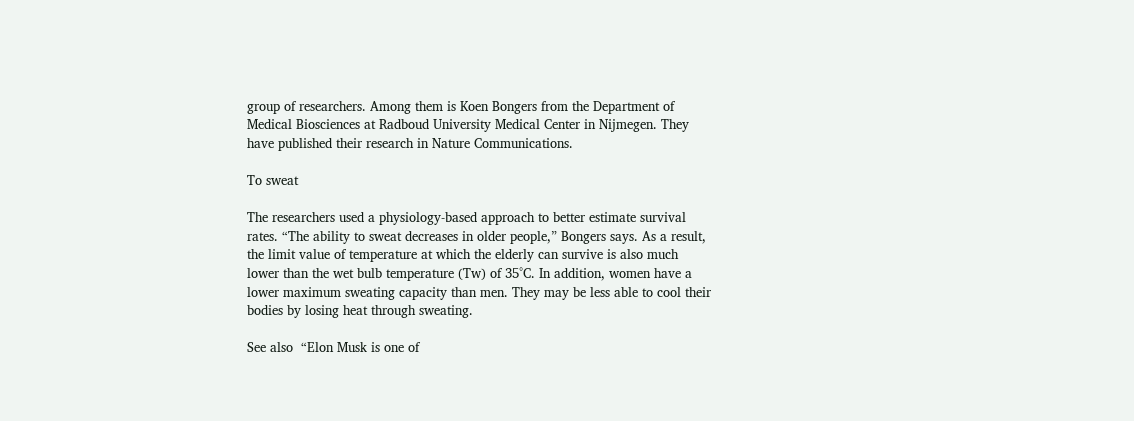group of researchers. Among them is Koen Bongers from the Department of Medical Biosciences at Radboud University Medical Center in Nijmegen. They have published their research in Nature Communications.

To sweat

The researchers used a physiology-based approach to better estimate survival rates. “The ability to sweat decreases in older people,” Bongers says. As a result, the limit value of temperature at which the elderly can survive is also much lower than the wet bulb temperature (Tw) of 35°C. In addition, women have a lower maximum sweating capacity than men. They may be less able to cool their bodies by losing heat through sweating.

See also  “Elon Musk is one of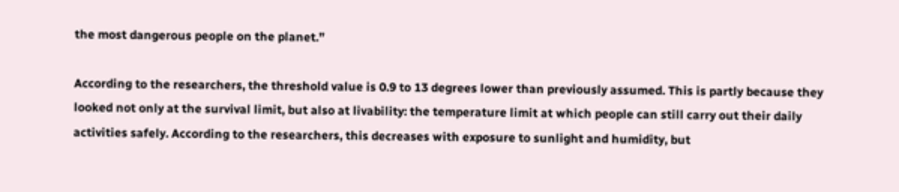the most dangerous people on the planet.”

According to the researchers, the threshold value is 0.9 to 13 degrees lower than previously assumed. This is partly because they looked not only at the survival limit, but also at livability: the temperature limit at which people can still carry out their daily activities safely. According to the researchers, this decreases with exposure to sunlight and humidity, but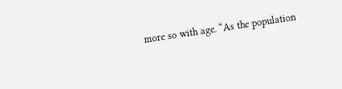more so with age. “As the population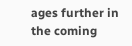ages further in the coming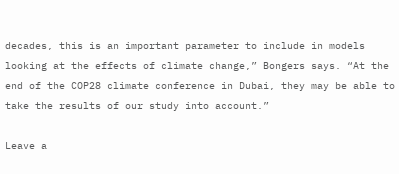decades, this is an important parameter to include in models looking at the effects of climate change,” Bongers says. “At the end of the COP28 climate conference in Dubai, they may be able to take the results of our study into account.”

Leave a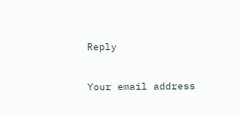Reply

Your email address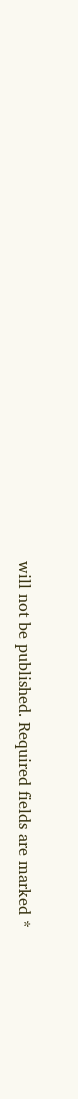will not be published. Required fields are marked *